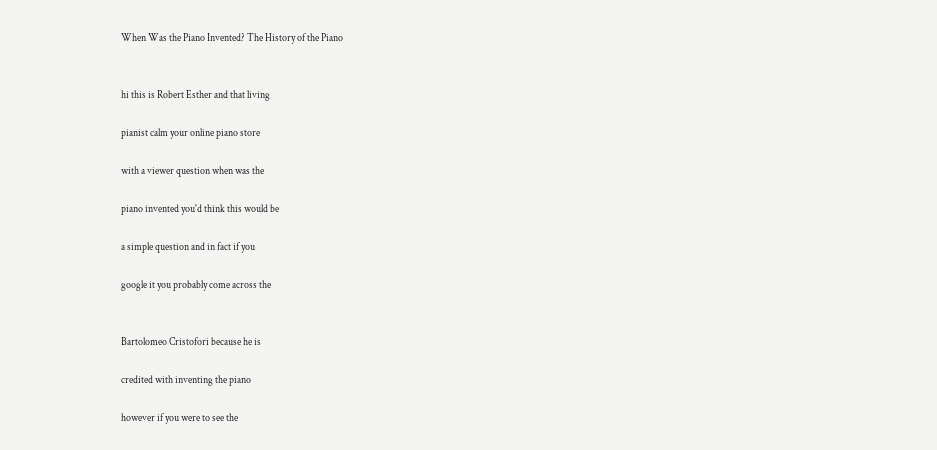When Was the Piano Invented? The History of the Piano


hi this is Robert Esther and that living

pianist calm your online piano store

with a viewer question when was the

piano invented you'd think this would be

a simple question and in fact if you

google it you probably come across the


Bartolomeo Cristofori because he is

credited with inventing the piano

however if you were to see the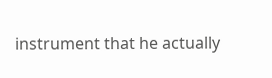instrument that he actually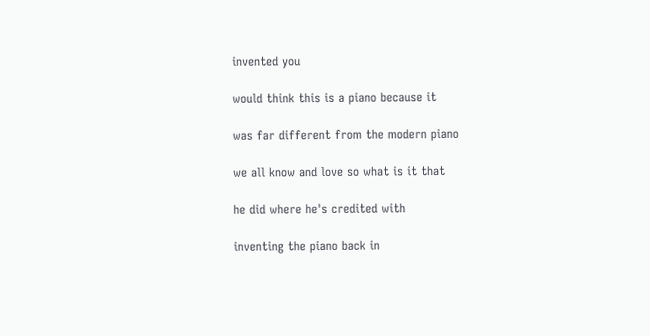invented you

would think this is a piano because it

was far different from the modern piano

we all know and love so what is it that

he did where he's credited with

inventing the piano back in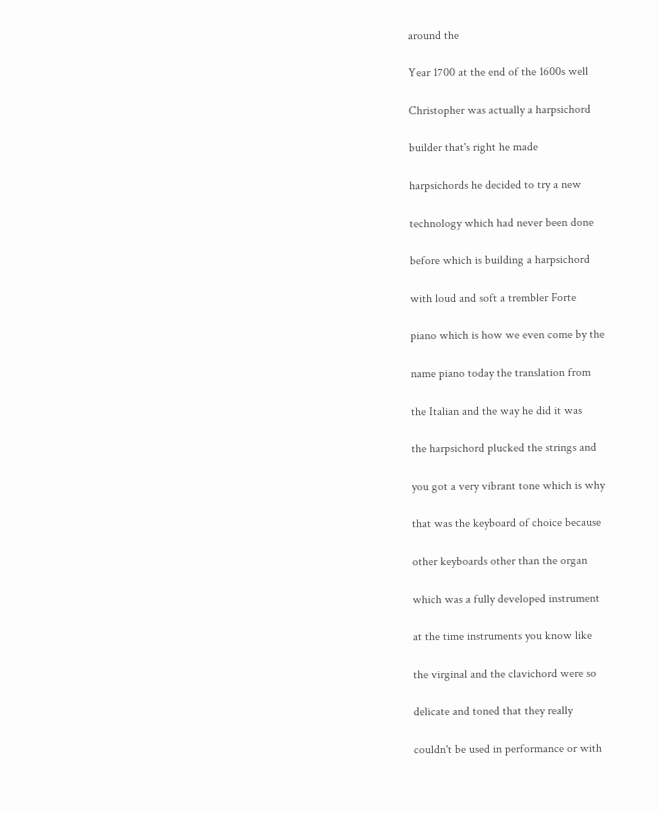around the

Year 1700 at the end of the 1600s well

Christopher was actually a harpsichord

builder that's right he made

harpsichords he decided to try a new

technology which had never been done

before which is building a harpsichord

with loud and soft a trembler Forte

piano which is how we even come by the

name piano today the translation from

the Italian and the way he did it was

the harpsichord plucked the strings and

you got a very vibrant tone which is why

that was the keyboard of choice because

other keyboards other than the organ

which was a fully developed instrument

at the time instruments you know like

the virginal and the clavichord were so

delicate and toned that they really

couldn't be used in performance or with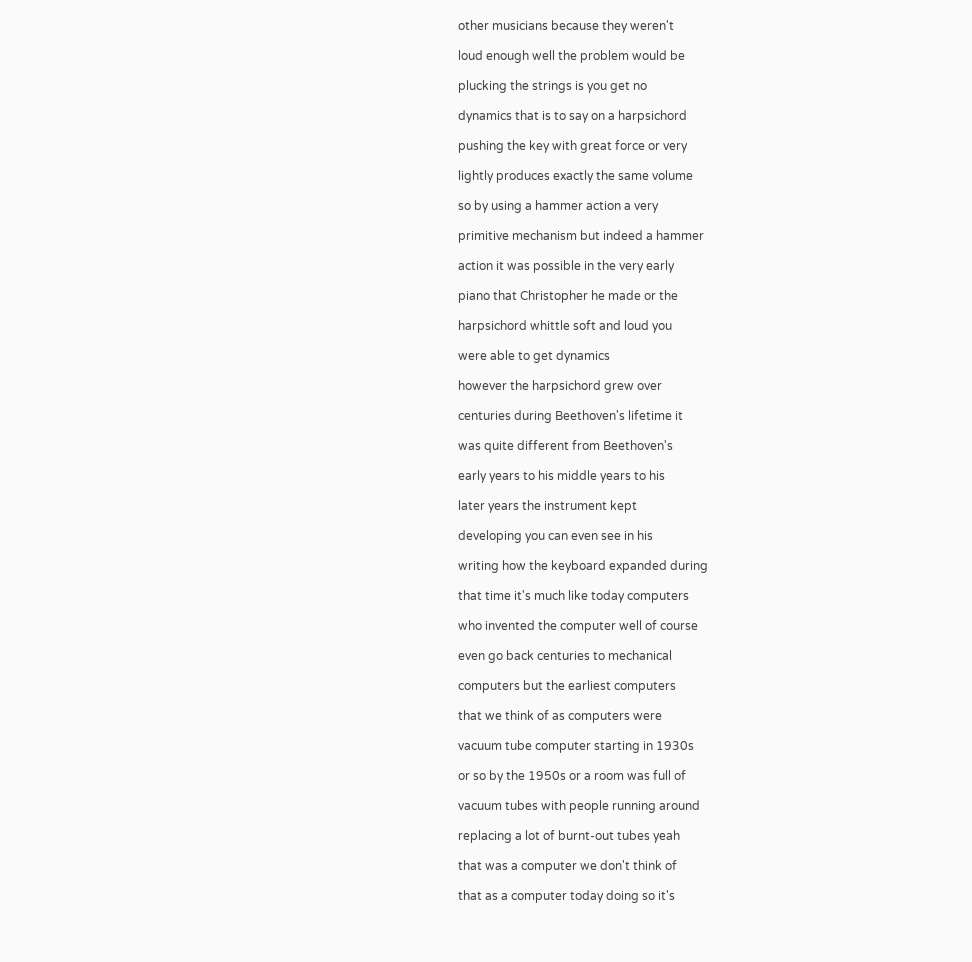other musicians because they weren't

loud enough well the problem would be

plucking the strings is you get no

dynamics that is to say on a harpsichord

pushing the key with great force or very

lightly produces exactly the same volume

so by using a hammer action a very

primitive mechanism but indeed a hammer

action it was possible in the very early

piano that Christopher he made or the

harpsichord whittle soft and loud you

were able to get dynamics

however the harpsichord grew over

centuries during Beethoven's lifetime it

was quite different from Beethoven's

early years to his middle years to his

later years the instrument kept

developing you can even see in his

writing how the keyboard expanded during

that time it's much like today computers

who invented the computer well of course

even go back centuries to mechanical

computers but the earliest computers

that we think of as computers were

vacuum tube computer starting in 1930s

or so by the 1950s or a room was full of

vacuum tubes with people running around

replacing a lot of burnt-out tubes yeah

that was a computer we don't think of

that as a computer today doing so it's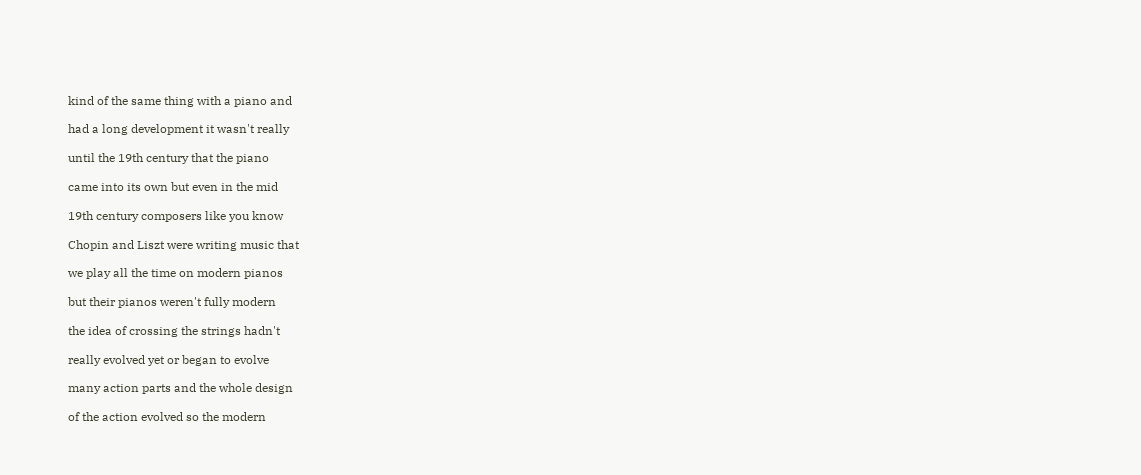kind of the same thing with a piano and

had a long development it wasn't really

until the 19th century that the piano

came into its own but even in the mid

19th century composers like you know

Chopin and Liszt were writing music that

we play all the time on modern pianos

but their pianos weren't fully modern

the idea of crossing the strings hadn't

really evolved yet or began to evolve

many action parts and the whole design

of the action evolved so the modern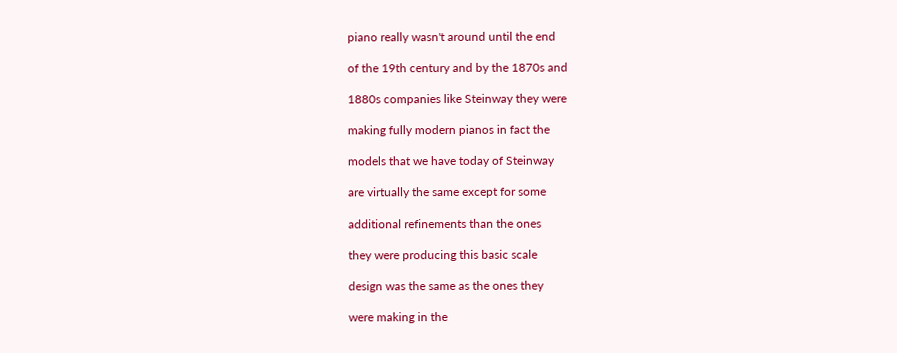piano really wasn't around until the end

of the 19th century and by the 1870s and

1880s companies like Steinway they were

making fully modern pianos in fact the

models that we have today of Steinway

are virtually the same except for some

additional refinements than the ones

they were producing this basic scale

design was the same as the ones they

were making in the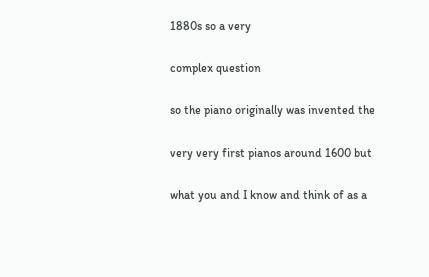1880s so a very

complex question

so the piano originally was invented the

very very first pianos around 1600 but

what you and I know and think of as a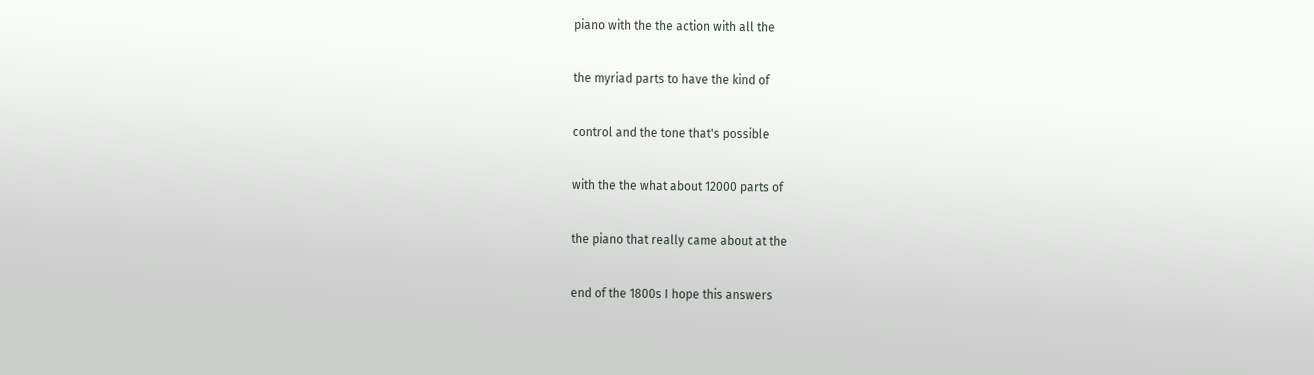piano with the the action with all the

the myriad parts to have the kind of

control and the tone that's possible

with the the what about 12000 parts of

the piano that really came about at the

end of the 1800s I hope this answers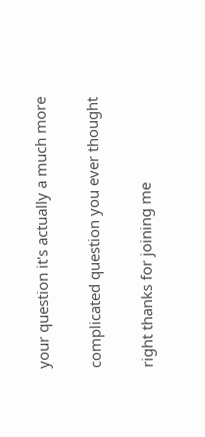your question it's actually a much more

complicated question you ever thought

right thanks for joining me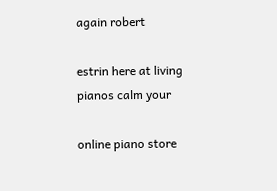again robert

estrin here at living pianos calm your

online piano store